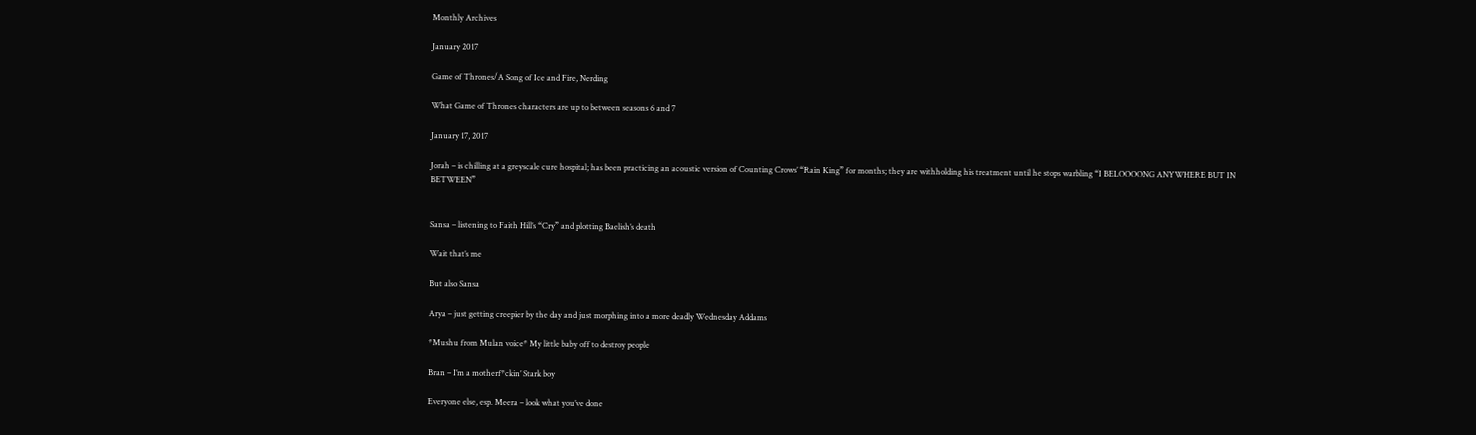Monthly Archives

January 2017

Game of Thrones/A Song of Ice and Fire, Nerding

What Game of Thrones characters are up to between seasons 6 and 7

January 17, 2017

Jorah – is chilling at a greyscale cure hospital; has been practicing an acoustic version of Counting Crows’ “Rain King” for months; they are withholding his treatment until he stops warbling “I BELOOOONG ANYWHERE BUT IN BETWEEN”


Sansa – listening to Faith Hill’s “Cry” and plotting Baelish’s death

Wait that’s me

But also Sansa

Arya – just getting creepier by the day and just morphing into a more deadly Wednesday Addams

*Mushu from Mulan voice* My little baby off to destroy people

Bran – I’m a motherf*ckin’ Stark boy

Everyone else, esp. Meera – look what you’ve done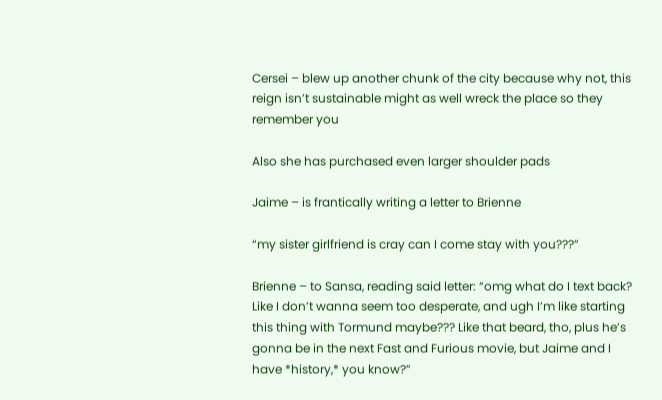Cersei – blew up another chunk of the city because why not, this reign isn’t sustainable might as well wreck the place so they remember you

Also she has purchased even larger shoulder pads

Jaime – is frantically writing a letter to Brienne

“my sister girlfriend is cray can I come stay with you???”

Brienne – to Sansa, reading said letter: “omg what do I text back? Like I don’t wanna seem too desperate, and ugh I’m like starting this thing with Tormund maybe??? Like that beard, tho, plus he’s gonna be in the next Fast and Furious movie, but Jaime and I have *history,* you know?”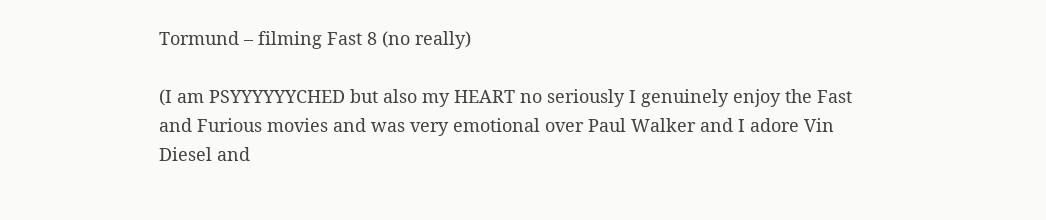Tormund – filming Fast 8 (no really)

(I am PSYYYYYYCHED but also my HEART no seriously I genuinely enjoy the Fast and Furious movies and was very emotional over Paul Walker and I adore Vin Diesel and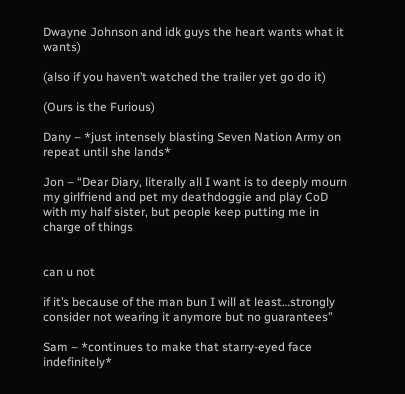Dwayne Johnson and idk guys the heart wants what it wants)

(also if you haven’t watched the trailer yet go do it)

(Ours is the Furious)

Dany – *just intensely blasting Seven Nation Army on repeat until she lands*

Jon – “Dear Diary, literally all I want is to deeply mourn my girlfriend and pet my deathdoggie and play CoD with my half sister, but people keep putting me in charge of things


can u not

if it’s because of the man bun I will at least…strongly consider not wearing it anymore but no guarantees”

Sam – *continues to make that starry-eyed face indefinitely*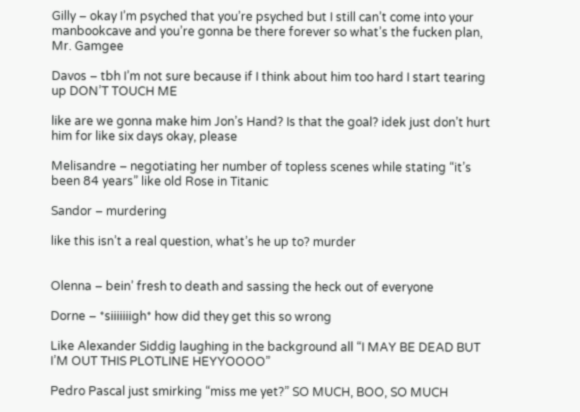Gilly – okay I’m psyched that you’re psyched but I still can’t come into your manbookcave and you’re gonna be there forever so what’s the fucken plan, Mr. Gamgee

Davos – tbh I’m not sure because if I think about him too hard I start tearing up DON’T TOUCH ME

like are we gonna make him Jon’s Hand? Is that the goal? idek just don’t hurt him for like six days okay, please

Melisandre – negotiating her number of topless scenes while stating “it’s been 84 years” like old Rose in Titanic

Sandor – murdering

like this isn’t a real question, what’s he up to? murder


Olenna – bein’ fresh to death and sassing the heck out of everyone

Dorne – *siiiiiiigh* how did they get this so wrong

Like Alexander Siddig laughing in the background all “I MAY BE DEAD BUT I’M OUT THIS PLOTLINE HEYYOOOO”

Pedro Pascal just smirking “miss me yet?” SO MUCH, BOO, SO MUCH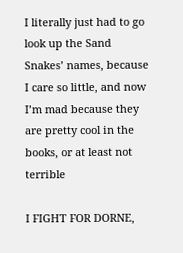I literally just had to go look up the Sand Snakes’ names, because I care so little, and now I’m mad because they are pretty cool in the books, or at least not terrible

I FIGHT FOR DORNE,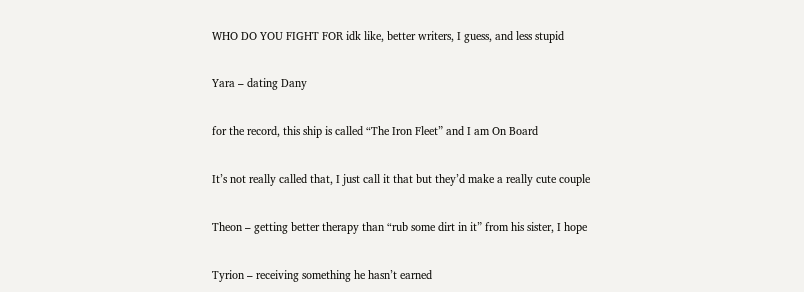WHO DO YOU FIGHT FOR idk like, better writers, I guess, and less stupid

Yara – dating Dany

for the record, this ship is called “The Iron Fleet” and I am On Board

It’s not really called that, I just call it that but they’d make a really cute couple

Theon – getting better therapy than “rub some dirt in it” from his sister, I hope

Tyrion – receiving something he hasn’t earned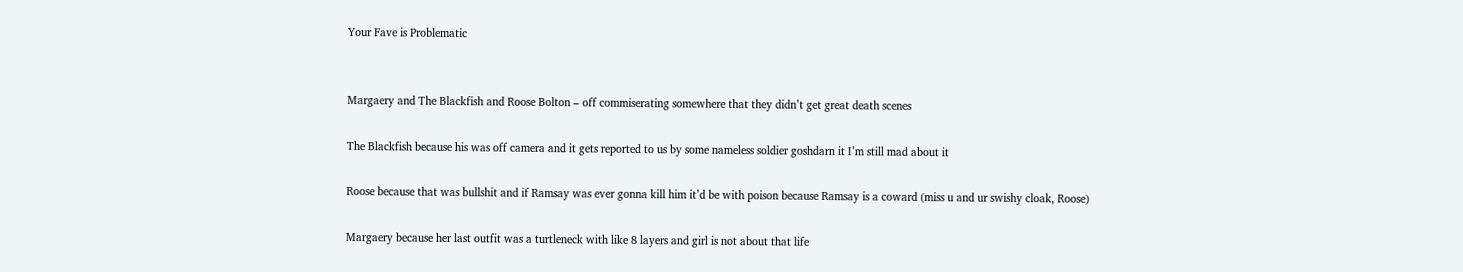Your Fave is Problematic


Margaery and The Blackfish and Roose Bolton – off commiserating somewhere that they didn’t get great death scenes

The Blackfish because his was off camera and it gets reported to us by some nameless soldier goshdarn it I’m still mad about it

Roose because that was bullshit and if Ramsay was ever gonna kill him it’d be with poison because Ramsay is a coward (miss u and ur swishy cloak, Roose)

Margaery because her last outfit was a turtleneck with like 8 layers and girl is not about that life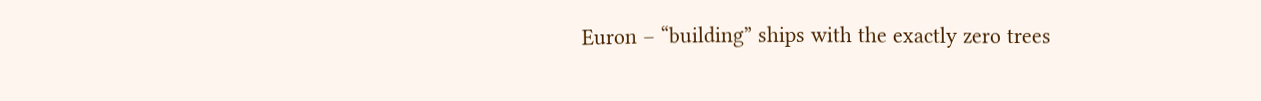Euron – “building” ships with the exactly zero trees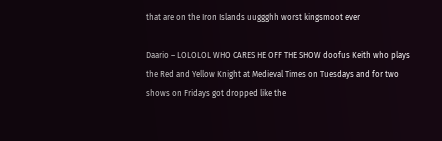that are on the Iron Islands uuggghh worst kingsmoot ever

Daario – LOLOLOL WHO CARES HE OFF THE SHOW doofus Keith who plays the Red and Yellow Knight at Medieval Times on Tuesdays and for two shows on Fridays got dropped like the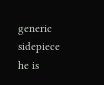generic sidepiece he is